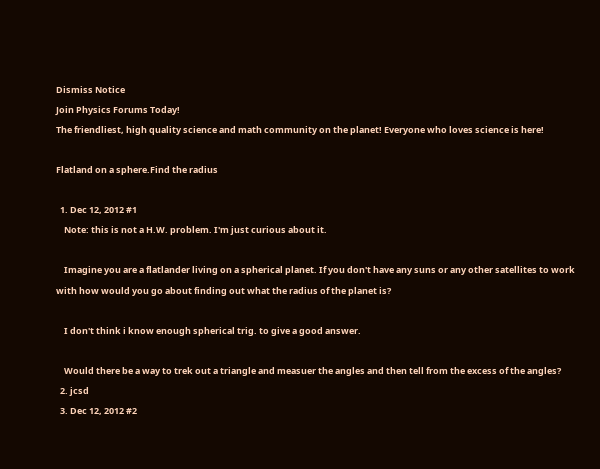Dismiss Notice
Join Physics Forums Today!
The friendliest, high quality science and math community on the planet! Everyone who loves science is here!

Flatland on a sphere.Find the radius

  1. Dec 12, 2012 #1
    Note: this is not a H.W. problem. I'm just curious about it.

    Imagine you are a flatlander living on a spherical planet. If you don't have any suns or any other satellites to work with how would you go about finding out what the radius of the planet is?

    I don't think i know enough spherical trig. to give a good answer.

    Would there be a way to trek out a triangle and measuer the angles and then tell from the excess of the angles?
  2. jcsd
  3. Dec 12, 2012 #2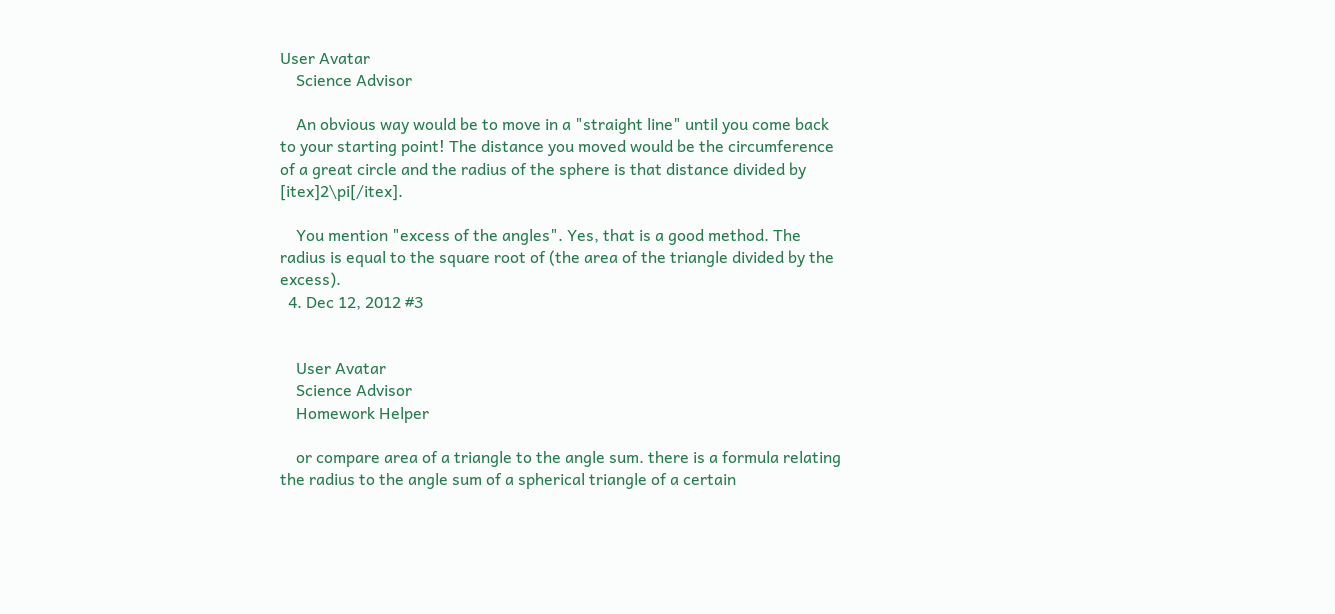User Avatar
    Science Advisor

    An obvious way would be to move in a "straight line" until you come back to your starting point! The distance you moved would be the circumference of a great circle and the radius of the sphere is that distance divided by [itex]2\pi[/itex].

    You mention "excess of the angles". Yes, that is a good method. The radius is equal to the square root of (the area of the triangle divided by the excess).
  4. Dec 12, 2012 #3


    User Avatar
    Science Advisor
    Homework Helper

    or compare area of a triangle to the angle sum. there is a formula relating the radius to the angle sum of a spherical triangle of a certain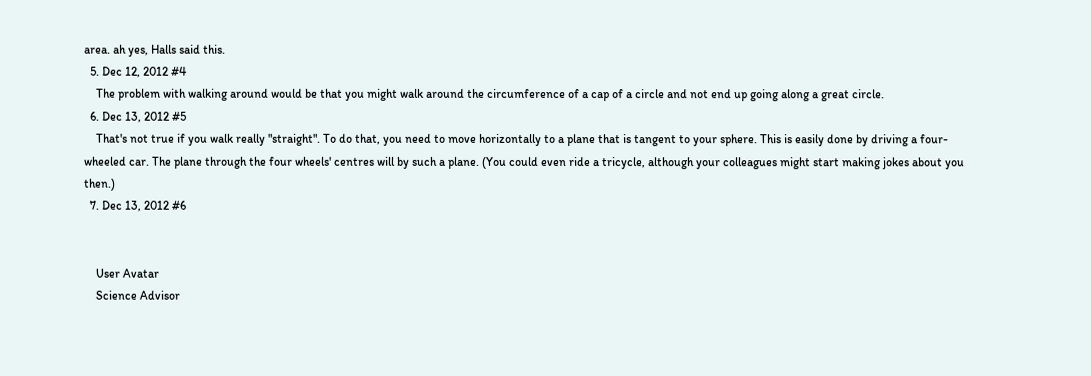area. ah yes, Halls said this.
  5. Dec 12, 2012 #4
    The problem with walking around would be that you might walk around the circumference of a cap of a circle and not end up going along a great circle.
  6. Dec 13, 2012 #5
    That's not true if you walk really "straight". To do that, you need to move horizontally to a plane that is tangent to your sphere. This is easily done by driving a four-wheeled car. The plane through the four wheels' centres will by such a plane. (You could even ride a tricycle, although your colleagues might start making jokes about you then.)
  7. Dec 13, 2012 #6


    User Avatar
    Science Advisor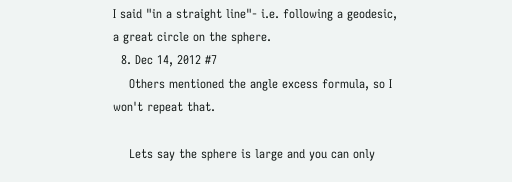I said "in a straight line"- i.e. following a geodesic, a great circle on the sphere.
  8. Dec 14, 2012 #7
    Others mentioned the angle excess formula, so I won't repeat that.

    Lets say the sphere is large and you can only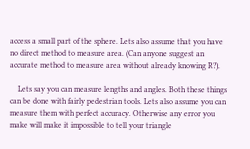access a small part of the sphere. Lets also assume that you have no direct method to measure area. (Can anyone suggest an accurate method to measure area without already knowing R?).

    Lets say you can measure lengths and angles. Both these things can be done with fairly pedestrian tools. Lets also assume you can measure them with perfect accuracy. Otherwise any error you make will make it impossible to tell your triangle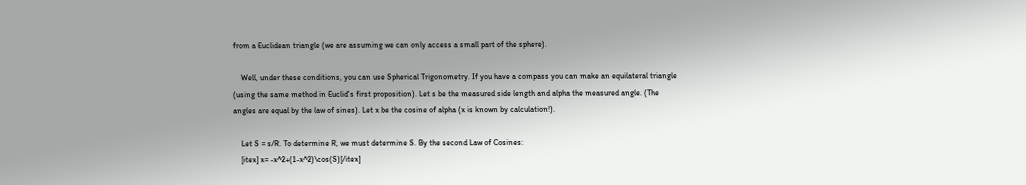from a Euclidean triangle (we are assuming we can only access a small part of the sphere).

    Well, under these conditions, you can use Spherical Trigonometry. If you have a compass you can make an equilateral triangle (using the same method in Euclid's first proposition). Let s be the measured side length and alpha the measured angle. (The angles are equal by the law of sines). Let x be the cosine of alpha (x is known by calculation!).

    Let S = s/R. To determine R, we must determine S. By the second Law of Cosines:
    [itex] x= -x^2+(1-x^2)\cos(S)[/itex]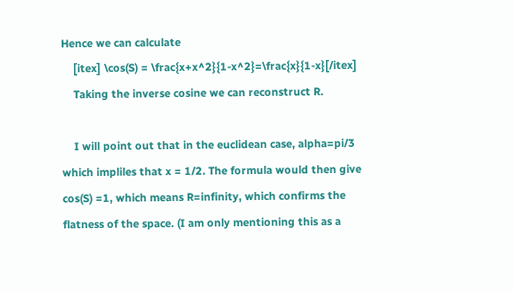Hence we can calculate
    [itex] \cos(S) = \frac{x+x^2}{1-x^2}=\frac{x}{1-x}[/itex]
    Taking the inverse cosine we can reconstruct R.

    I will point out that in the euclidean case, alpha=pi/3 which impliles that x = 1/2. The formula would then give cos(S) =1, which means R=infinity, which confirms the flatness of the space. (I am only mentioning this as a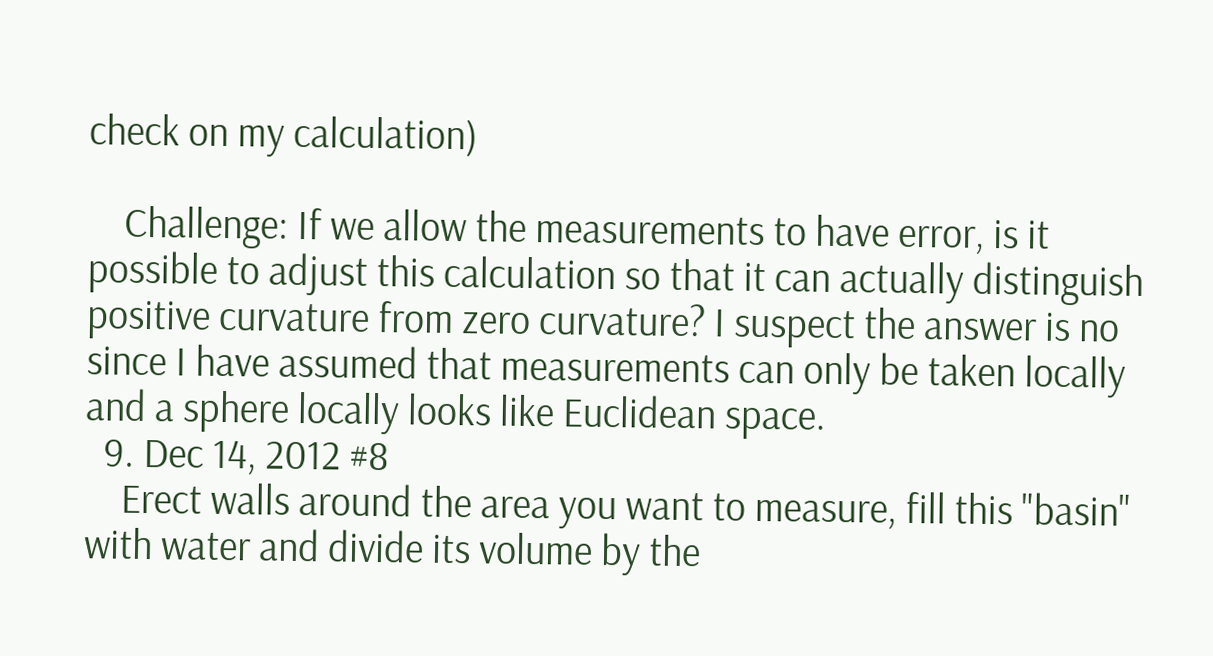check on my calculation)

    Challenge: If we allow the measurements to have error, is it possible to adjust this calculation so that it can actually distinguish positive curvature from zero curvature? I suspect the answer is no since I have assumed that measurements can only be taken locally and a sphere locally looks like Euclidean space.
  9. Dec 14, 2012 #8
    Erect walls around the area you want to measure, fill this "basin" with water and divide its volume by the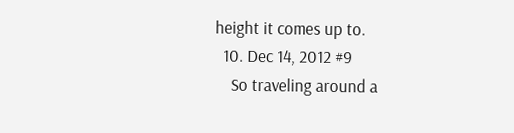height it comes up to.
  10. Dec 14, 2012 #9
    So traveling around a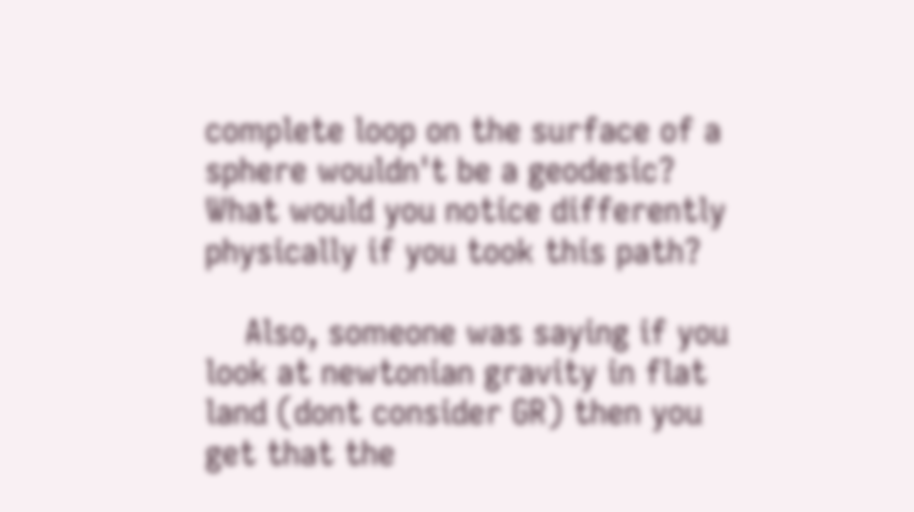complete loop on the surface of a sphere wouldn't be a geodesic? What would you notice differently physically if you took this path?

    Also, someone was saying if you look at newtonian gravity in flat land (dont consider GR) then you get that the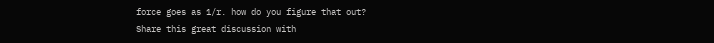force goes as 1/r. how do you figure that out?
Share this great discussion with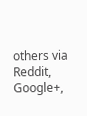others via Reddit, Google+,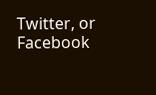Twitter, or Facebook